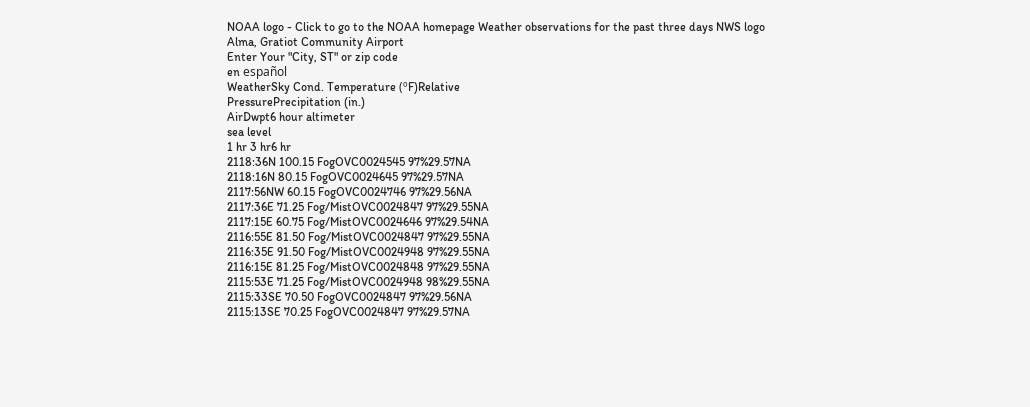NOAA logo - Click to go to the NOAA homepage Weather observations for the past three days NWS logo
Alma, Gratiot Community Airport
Enter Your "City, ST" or zip code
en español
WeatherSky Cond. Temperature (ºF)Relative
PressurePrecipitation (in.)
AirDwpt6 hour altimeter
sea level
1 hr 3 hr6 hr
2118:36N 100.15 FogOVC0024545 97%29.57NA
2118:16N 80.15 FogOVC0024645 97%29.57NA
2117:56NW 60.15 FogOVC0024746 97%29.56NA
2117:36E 71.25 Fog/MistOVC0024847 97%29.55NA
2117:15E 60.75 Fog/MistOVC0024646 97%29.54NA
2116:55E 81.50 Fog/MistOVC0024847 97%29.55NA
2116:35E 91.50 Fog/MistOVC0024948 97%29.55NA
2116:15E 81.25 Fog/MistOVC0024848 97%29.55NA
2115:53E 71.25 Fog/MistOVC0024948 98%29.55NA
2115:33SE 70.50 FogOVC0024847 97%29.56NA
2115:13SE 70.25 FogOVC0024847 97%29.57NA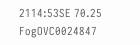2114:53SE 70.25 FogOVC0024847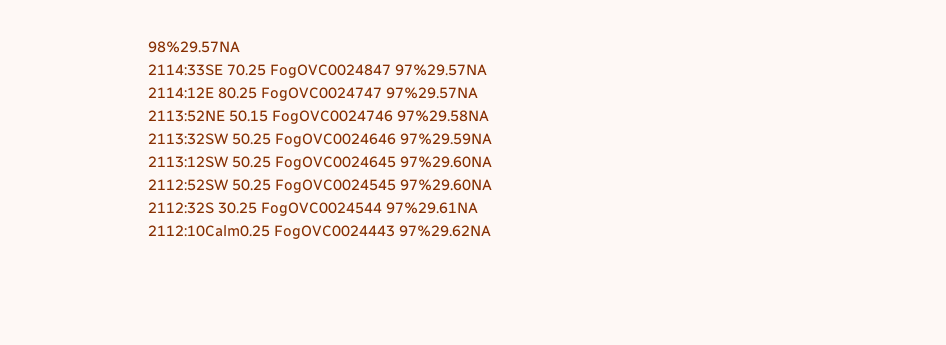98%29.57NA
2114:33SE 70.25 FogOVC0024847 97%29.57NA
2114:12E 80.25 FogOVC0024747 97%29.57NA
2113:52NE 50.15 FogOVC0024746 97%29.58NA
2113:32SW 50.25 FogOVC0024646 97%29.59NA
2113:12SW 50.25 FogOVC0024645 97%29.60NA
2112:52SW 50.25 FogOVC0024545 97%29.60NA
2112:32S 30.25 FogOVC0024544 97%29.61NA
2112:10Calm0.25 FogOVC0024443 97%29.62NA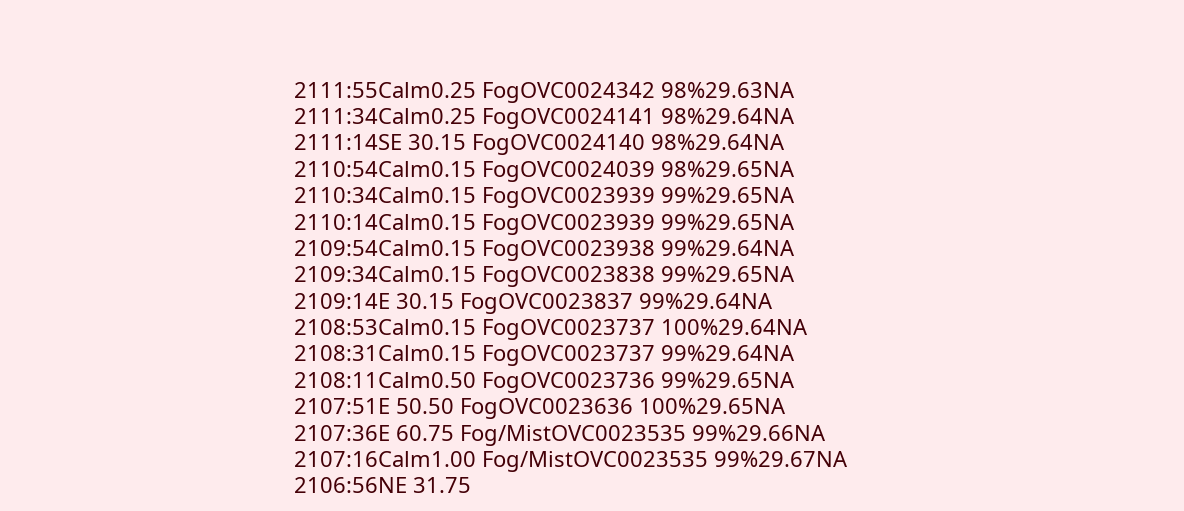2111:55Calm0.25 FogOVC0024342 98%29.63NA
2111:34Calm0.25 FogOVC0024141 98%29.64NA
2111:14SE 30.15 FogOVC0024140 98%29.64NA
2110:54Calm0.15 FogOVC0024039 98%29.65NA
2110:34Calm0.15 FogOVC0023939 99%29.65NA
2110:14Calm0.15 FogOVC0023939 99%29.65NA
2109:54Calm0.15 FogOVC0023938 99%29.64NA
2109:34Calm0.15 FogOVC0023838 99%29.65NA
2109:14E 30.15 FogOVC0023837 99%29.64NA
2108:53Calm0.15 FogOVC0023737 100%29.64NA
2108:31Calm0.15 FogOVC0023737 99%29.64NA
2108:11Calm0.50 FogOVC0023736 99%29.65NA
2107:51E 50.50 FogOVC0023636 100%29.65NA
2107:36E 60.75 Fog/MistOVC0023535 99%29.66NA
2107:16Calm1.00 Fog/MistOVC0023535 99%29.67NA
2106:56NE 31.75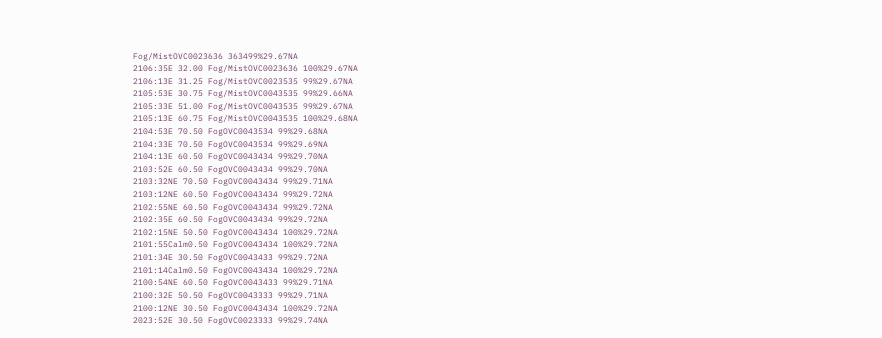Fog/MistOVC0023636 363499%29.67NA
2106:35E 32.00 Fog/MistOVC0023636 100%29.67NA
2106:13E 31.25 Fog/MistOVC0023535 99%29.67NA
2105:53E 30.75 Fog/MistOVC0043535 99%29.66NA
2105:33E 51.00 Fog/MistOVC0043535 99%29.67NA
2105:13E 60.75 Fog/MistOVC0043535 100%29.68NA
2104:53E 70.50 FogOVC0043534 99%29.68NA
2104:33E 70.50 FogOVC0043534 99%29.69NA
2104:13E 60.50 FogOVC0043434 99%29.70NA
2103:52E 60.50 FogOVC0043434 99%29.70NA
2103:32NE 70.50 FogOVC0043434 99%29.71NA
2103:12NE 60.50 FogOVC0043434 99%29.72NA
2102:55NE 60.50 FogOVC0043434 99%29.72NA
2102:35E 60.50 FogOVC0043434 99%29.72NA
2102:15NE 50.50 FogOVC0043434 100%29.72NA
2101:55Calm0.50 FogOVC0043434 100%29.72NA
2101:34E 30.50 FogOVC0043433 99%29.72NA
2101:14Calm0.50 FogOVC0043434 100%29.72NA
2100:54NE 60.50 FogOVC0043433 99%29.71NA
2100:32E 50.50 FogOVC0043333 99%29.71NA
2100:12NE 30.50 FogOVC0043434 100%29.72NA
2023:52E 30.50 FogOVC0023333 99%29.74NA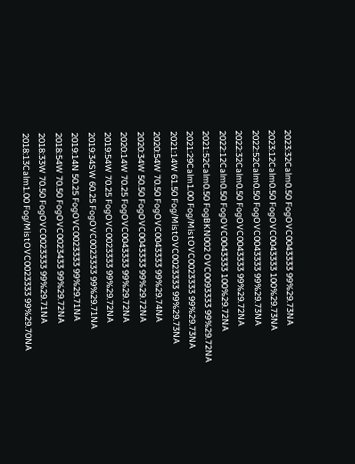2023:32Calm0.50 FogOVC0043333 99%29.73NA
2023:12Calm0.50 FogOVC0043333 100%29.73NA
2022:52Calm0.50 FogOVC0043333 99%29.73NA
2022:32Calm0.50 FogOVC0043333 99%29.72NA
2022:12Calm0.50 FogOVC0043333 100%29.72NA
2021:52Calm0.50 FogBKN002 OVC0093333 99%29.72NA
2021:29Calm1.00 Fog/MistOVC0023333 99%29.73NA
2021:14W 61.50 Fog/MistOVC0023333 99%29.73NA
2020:54W 70.50 FogOVC0043333 99%29.74NA
2020:34W 50.50 FogOVC0043333 99%29.72NA
2020:14W 70.25 FogOVC0043333 99%29.72NA
2019:54W 70.25 FogOVC0023333 99%29.72NA
2019:34SW 60.25 FogOVC0023333 99%29.71NA
2019:14N 50.25 FogOVC0023333 99%29.71NA
2018:54W 70.50 FogOVC0023433 99%29.72NA
2018:33W 70.50 FogOVC0023333 99%29.71NA
2018:13Calm1.00 Fog/MistOVC0023333 99%29.70NA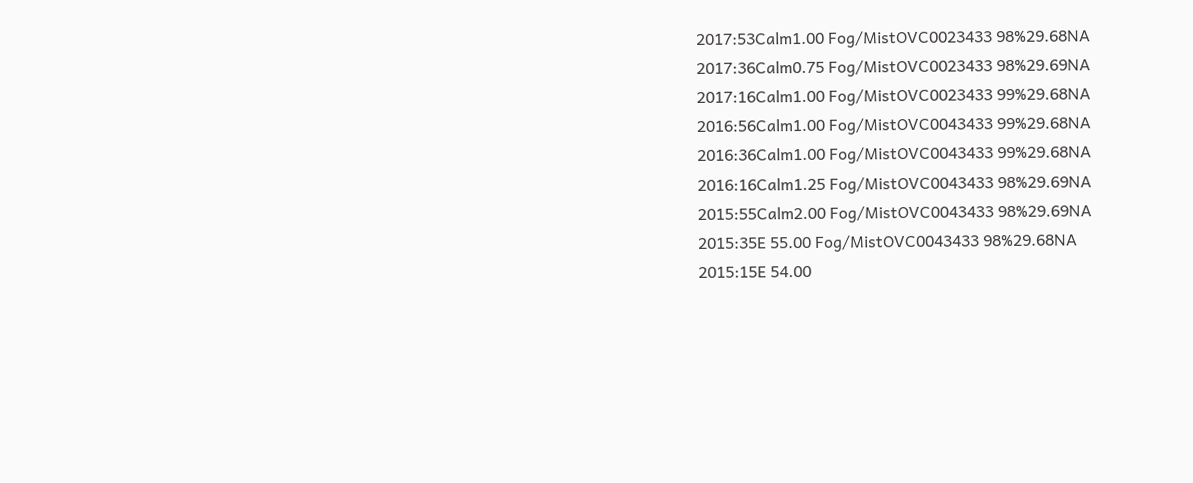2017:53Calm1.00 Fog/MistOVC0023433 98%29.68NA
2017:36Calm0.75 Fog/MistOVC0023433 98%29.69NA
2017:16Calm1.00 Fog/MistOVC0023433 99%29.68NA
2016:56Calm1.00 Fog/MistOVC0043433 99%29.68NA
2016:36Calm1.00 Fog/MistOVC0043433 99%29.68NA
2016:16Calm1.25 Fog/MistOVC0043433 98%29.69NA
2015:55Calm2.00 Fog/MistOVC0043433 98%29.69NA
2015:35E 55.00 Fog/MistOVC0043433 98%29.68NA
2015:15E 54.00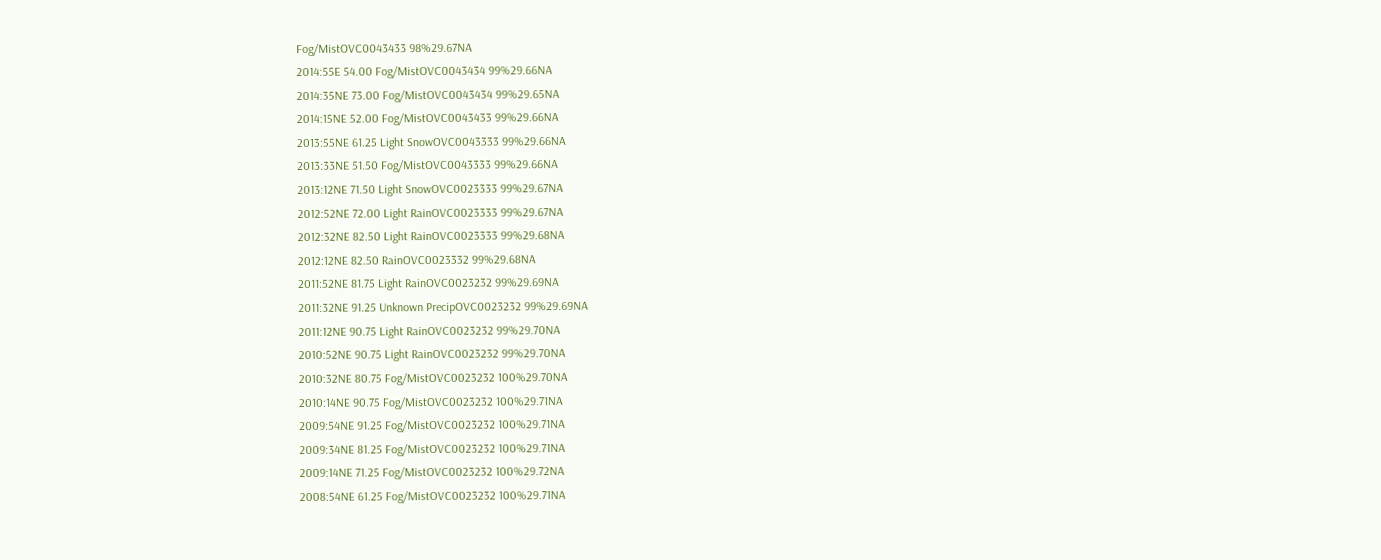Fog/MistOVC0043433 98%29.67NA
2014:55E 54.00 Fog/MistOVC0043434 99%29.66NA
2014:35NE 73.00 Fog/MistOVC0043434 99%29.65NA
2014:15NE 52.00 Fog/MistOVC0043433 99%29.66NA
2013:55NE 61.25 Light SnowOVC0043333 99%29.66NA
2013:33NE 51.50 Fog/MistOVC0043333 99%29.66NA
2013:12NE 71.50 Light SnowOVC0023333 99%29.67NA
2012:52NE 72.00 Light RainOVC0023333 99%29.67NA
2012:32NE 82.50 Light RainOVC0023333 99%29.68NA
2012:12NE 82.50 RainOVC0023332 99%29.68NA
2011:52NE 81.75 Light RainOVC0023232 99%29.69NA
2011:32NE 91.25 Unknown PrecipOVC0023232 99%29.69NA
2011:12NE 90.75 Light RainOVC0023232 99%29.70NA
2010:52NE 90.75 Light RainOVC0023232 99%29.70NA
2010:32NE 80.75 Fog/MistOVC0023232 100%29.70NA
2010:14NE 90.75 Fog/MistOVC0023232 100%29.71NA
2009:54NE 91.25 Fog/MistOVC0023232 100%29.71NA
2009:34NE 81.25 Fog/MistOVC0023232 100%29.71NA
2009:14NE 71.25 Fog/MistOVC0023232 100%29.72NA
2008:54NE 61.25 Fog/MistOVC0023232 100%29.71NA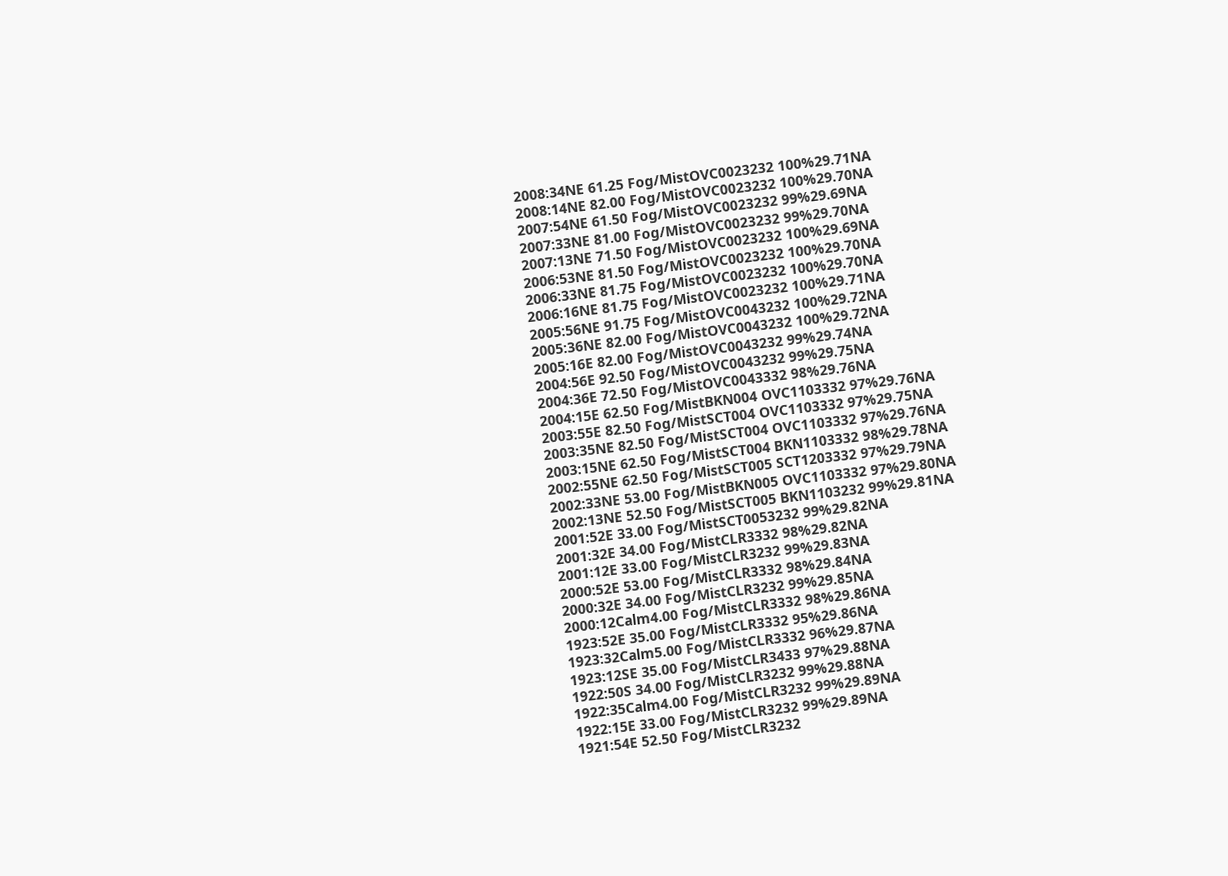2008:34NE 61.25 Fog/MistOVC0023232 100%29.71NA
2008:14NE 82.00 Fog/MistOVC0023232 100%29.70NA
2007:54NE 61.50 Fog/MistOVC0023232 99%29.69NA
2007:33NE 81.00 Fog/MistOVC0023232 99%29.70NA
2007:13NE 71.50 Fog/MistOVC0023232 100%29.69NA
2006:53NE 81.50 Fog/MistOVC0023232 100%29.70NA
2006:33NE 81.75 Fog/MistOVC0023232 100%29.70NA
2006:16NE 81.75 Fog/MistOVC0023232 100%29.71NA
2005:56NE 91.75 Fog/MistOVC0043232 100%29.72NA
2005:36NE 82.00 Fog/MistOVC0043232 100%29.72NA
2005:16E 82.00 Fog/MistOVC0043232 99%29.74NA
2004:56E 92.50 Fog/MistOVC0043232 99%29.75NA
2004:36E 72.50 Fog/MistOVC0043332 98%29.76NA
2004:15E 62.50 Fog/MistBKN004 OVC1103332 97%29.76NA
2003:55E 82.50 Fog/MistSCT004 OVC1103332 97%29.75NA
2003:35NE 82.50 Fog/MistSCT004 OVC1103332 97%29.76NA
2003:15NE 62.50 Fog/MistSCT004 BKN1103332 98%29.78NA
2002:55NE 62.50 Fog/MistSCT005 SCT1203332 97%29.79NA
2002:33NE 53.00 Fog/MistBKN005 OVC1103332 97%29.80NA
2002:13NE 52.50 Fog/MistSCT005 BKN1103232 99%29.81NA
2001:52E 33.00 Fog/MistSCT0053232 99%29.82NA
2001:32E 34.00 Fog/MistCLR3332 98%29.82NA
2001:12E 33.00 Fog/MistCLR3232 99%29.83NA
2000:52E 53.00 Fog/MistCLR3332 98%29.84NA
2000:32E 34.00 Fog/MistCLR3232 99%29.85NA
2000:12Calm4.00 Fog/MistCLR3332 98%29.86NA
1923:52E 35.00 Fog/MistCLR3332 95%29.86NA
1923:32Calm5.00 Fog/MistCLR3332 96%29.87NA
1923:12SE 35.00 Fog/MistCLR3433 97%29.88NA
1922:50S 34.00 Fog/MistCLR3232 99%29.88NA
1922:35Calm4.00 Fog/MistCLR3232 99%29.89NA
1922:15E 33.00 Fog/MistCLR3232 99%29.89NA
1921:54E 52.50 Fog/MistCLR3232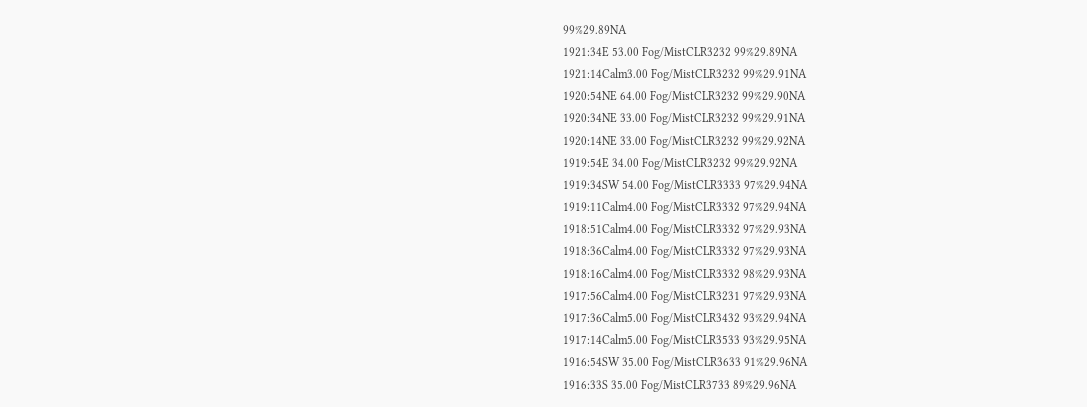99%29.89NA
1921:34E 53.00 Fog/MistCLR3232 99%29.89NA
1921:14Calm3.00 Fog/MistCLR3232 99%29.91NA
1920:54NE 64.00 Fog/MistCLR3232 99%29.90NA
1920:34NE 33.00 Fog/MistCLR3232 99%29.91NA
1920:14NE 33.00 Fog/MistCLR3232 99%29.92NA
1919:54E 34.00 Fog/MistCLR3232 99%29.92NA
1919:34SW 54.00 Fog/MistCLR3333 97%29.94NA
1919:11Calm4.00 Fog/MistCLR3332 97%29.94NA
1918:51Calm4.00 Fog/MistCLR3332 97%29.93NA
1918:36Calm4.00 Fog/MistCLR3332 97%29.93NA
1918:16Calm4.00 Fog/MistCLR3332 98%29.93NA
1917:56Calm4.00 Fog/MistCLR3231 97%29.93NA
1917:36Calm5.00 Fog/MistCLR3432 93%29.94NA
1917:14Calm5.00 Fog/MistCLR3533 93%29.95NA
1916:54SW 35.00 Fog/MistCLR3633 91%29.96NA
1916:33S 35.00 Fog/MistCLR3733 89%29.96NA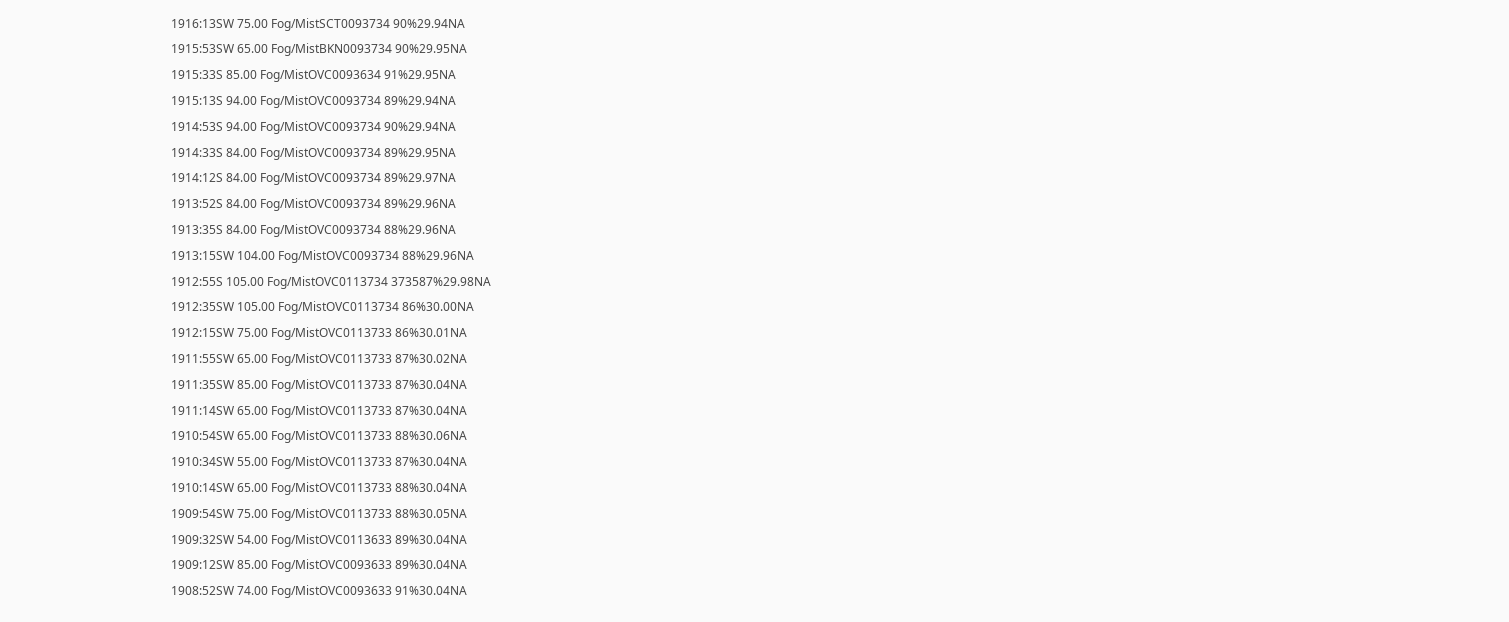1916:13SW 75.00 Fog/MistSCT0093734 90%29.94NA
1915:53SW 65.00 Fog/MistBKN0093734 90%29.95NA
1915:33S 85.00 Fog/MistOVC0093634 91%29.95NA
1915:13S 94.00 Fog/MistOVC0093734 89%29.94NA
1914:53S 94.00 Fog/MistOVC0093734 90%29.94NA
1914:33S 84.00 Fog/MistOVC0093734 89%29.95NA
1914:12S 84.00 Fog/MistOVC0093734 89%29.97NA
1913:52S 84.00 Fog/MistOVC0093734 89%29.96NA
1913:35S 84.00 Fog/MistOVC0093734 88%29.96NA
1913:15SW 104.00 Fog/MistOVC0093734 88%29.96NA
1912:55S 105.00 Fog/MistOVC0113734 373587%29.98NA
1912:35SW 105.00 Fog/MistOVC0113734 86%30.00NA
1912:15SW 75.00 Fog/MistOVC0113733 86%30.01NA
1911:55SW 65.00 Fog/MistOVC0113733 87%30.02NA
1911:35SW 85.00 Fog/MistOVC0113733 87%30.04NA
1911:14SW 65.00 Fog/MistOVC0113733 87%30.04NA
1910:54SW 65.00 Fog/MistOVC0113733 88%30.06NA
1910:34SW 55.00 Fog/MistOVC0113733 87%30.04NA
1910:14SW 65.00 Fog/MistOVC0113733 88%30.04NA
1909:54SW 75.00 Fog/MistOVC0113733 88%30.05NA
1909:32SW 54.00 Fog/MistOVC0113633 89%30.04NA
1909:12SW 85.00 Fog/MistOVC0093633 89%30.04NA
1908:52SW 74.00 Fog/MistOVC0093633 91%30.04NA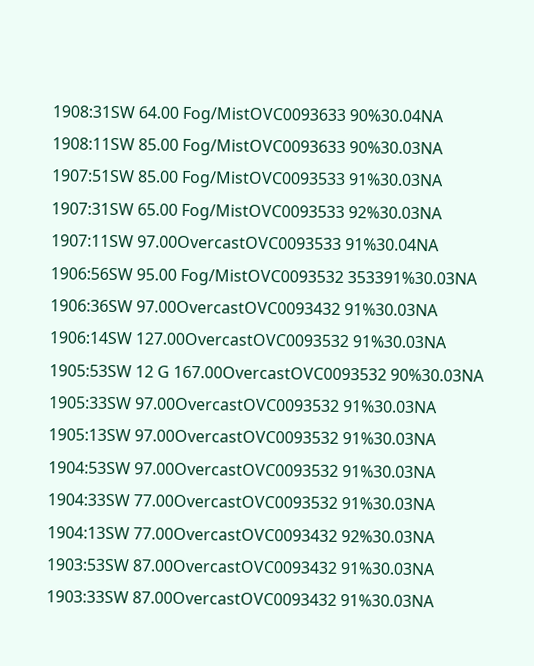1908:31SW 64.00 Fog/MistOVC0093633 90%30.04NA
1908:11SW 85.00 Fog/MistOVC0093633 90%30.03NA
1907:51SW 85.00 Fog/MistOVC0093533 91%30.03NA
1907:31SW 65.00 Fog/MistOVC0093533 92%30.03NA
1907:11SW 97.00OvercastOVC0093533 91%30.04NA
1906:56SW 95.00 Fog/MistOVC0093532 353391%30.03NA
1906:36SW 97.00OvercastOVC0093432 91%30.03NA
1906:14SW 127.00OvercastOVC0093532 91%30.03NA
1905:53SW 12 G 167.00OvercastOVC0093532 90%30.03NA
1905:33SW 97.00OvercastOVC0093532 91%30.03NA
1905:13SW 97.00OvercastOVC0093532 91%30.03NA
1904:53SW 97.00OvercastOVC0093532 91%30.03NA
1904:33SW 77.00OvercastOVC0093532 91%30.03NA
1904:13SW 77.00OvercastOVC0093432 92%30.03NA
1903:53SW 87.00OvercastOVC0093432 91%30.03NA
1903:33SW 87.00OvercastOVC0093432 91%30.03NA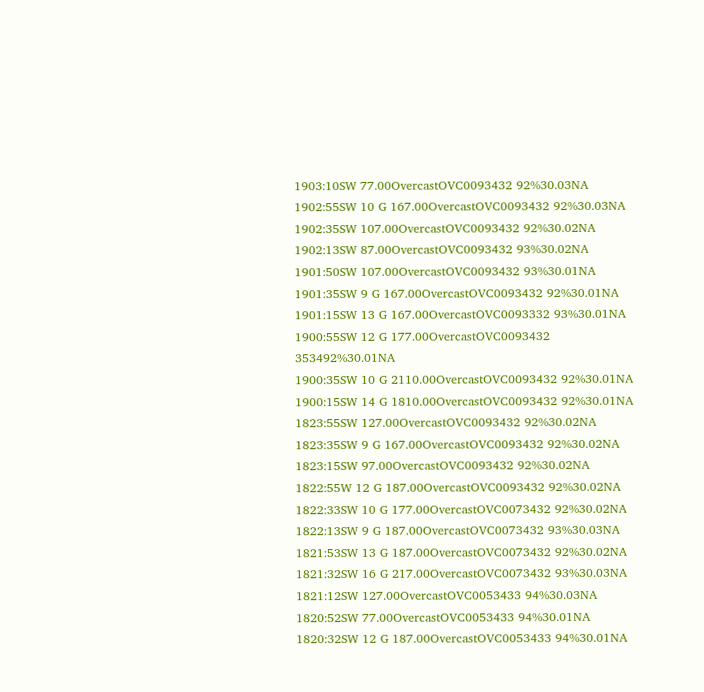1903:10SW 77.00OvercastOVC0093432 92%30.03NA
1902:55SW 10 G 167.00OvercastOVC0093432 92%30.03NA
1902:35SW 107.00OvercastOVC0093432 92%30.02NA
1902:13SW 87.00OvercastOVC0093432 93%30.02NA
1901:50SW 107.00OvercastOVC0093432 93%30.01NA
1901:35SW 9 G 167.00OvercastOVC0093432 92%30.01NA
1901:15SW 13 G 167.00OvercastOVC0093332 93%30.01NA
1900:55SW 12 G 177.00OvercastOVC0093432 353492%30.01NA
1900:35SW 10 G 2110.00OvercastOVC0093432 92%30.01NA
1900:15SW 14 G 1810.00OvercastOVC0093432 92%30.01NA
1823:55SW 127.00OvercastOVC0093432 92%30.02NA
1823:35SW 9 G 167.00OvercastOVC0093432 92%30.02NA
1823:15SW 97.00OvercastOVC0093432 92%30.02NA
1822:55W 12 G 187.00OvercastOVC0093432 92%30.02NA
1822:33SW 10 G 177.00OvercastOVC0073432 92%30.02NA
1822:13SW 9 G 187.00OvercastOVC0073432 93%30.03NA
1821:53SW 13 G 187.00OvercastOVC0073432 92%30.02NA
1821:32SW 16 G 217.00OvercastOVC0073432 93%30.03NA
1821:12SW 127.00OvercastOVC0053433 94%30.03NA
1820:52SW 77.00OvercastOVC0053433 94%30.01NA
1820:32SW 12 G 187.00OvercastOVC0053433 94%30.01NA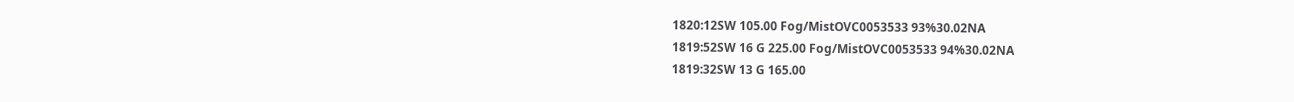1820:12SW 105.00 Fog/MistOVC0053533 93%30.02NA
1819:52SW 16 G 225.00 Fog/MistOVC0053533 94%30.02NA
1819:32SW 13 G 165.00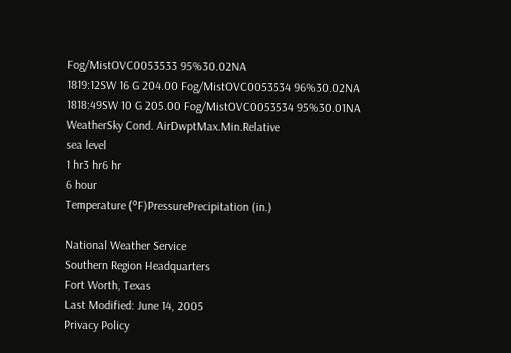Fog/MistOVC0053533 95%30.02NA
1819:12SW 16 G 204.00 Fog/MistOVC0053534 96%30.02NA
1818:49SW 10 G 205.00 Fog/MistOVC0053534 95%30.01NA
WeatherSky Cond. AirDwptMax.Min.Relative
sea level
1 hr3 hr6 hr
6 hour
Temperature (ºF)PressurePrecipitation (in.)

National Weather Service
Southern Region Headquarters
Fort Worth, Texas
Last Modified: June 14, 2005
Privacy Policy